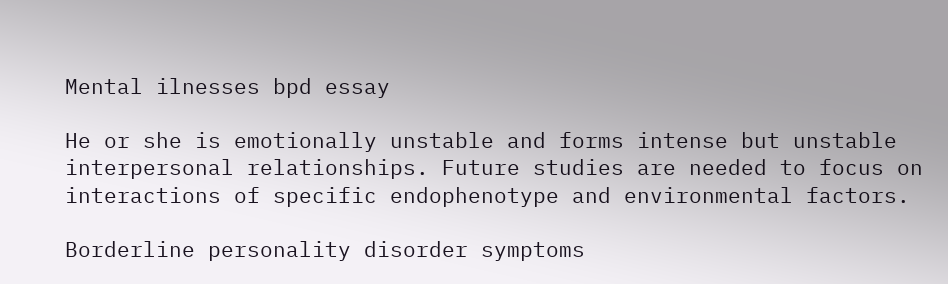Mental ilnesses bpd essay

He or she is emotionally unstable and forms intense but unstable interpersonal relationships. Future studies are needed to focus on interactions of specific endophenotype and environmental factors.

Borderline personality disorder symptoms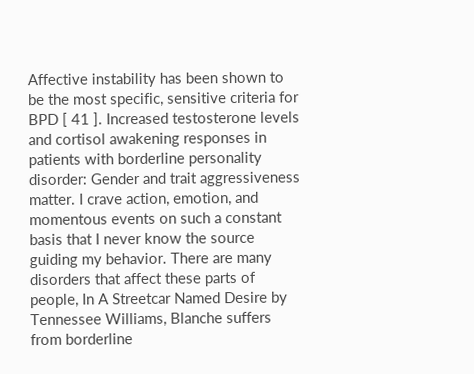Affective instability has been shown to be the most specific, sensitive criteria for BPD [ 41 ]. Increased testosterone levels and cortisol awakening responses in patients with borderline personality disorder: Gender and trait aggressiveness matter. I crave action, emotion, and momentous events on such a constant basis that I never know the source guiding my behavior. There are many disorders that affect these parts of people, In A Streetcar Named Desire by Tennessee Williams, Blanche suffers from borderline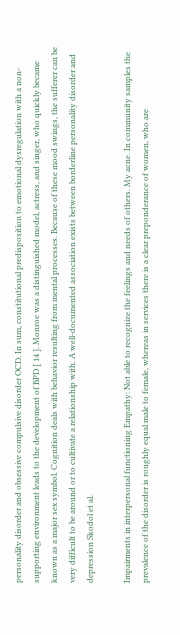personality disorder and obsessive compulsive disorder OCD. In sum, constitutional predisposition to emotional dysregulation with a non-supporting environment leads to the development of BPD [ 14 ]. Monroe was a distinguished model, actress, and singer, who quickly became known as a major sex symbol. Cognition deals with behavior resulting from mental processes. Because of these mood swings, the sufferer can be very difficult to be around or to cultivate a relationship with. A well-documented association exists between borderline personality disorder and depression Skodol et al.

Impairments in interpersonal functioning Empathy: Not able to recognize the feelings and needs of others. My acne. In community samples the prevalence of the disorder is roughly equal male to female, whereas in services there is a clear preponderance of women, who are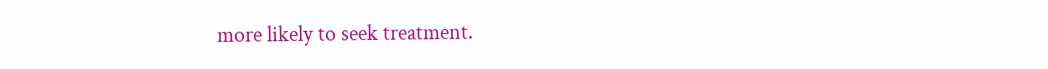more likely to seek treatment.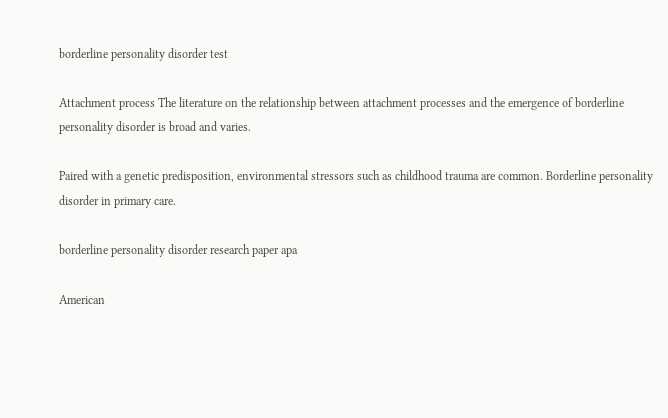borderline personality disorder test

Attachment process The literature on the relationship between attachment processes and the emergence of borderline personality disorder is broad and varies.

Paired with a genetic predisposition, environmental stressors such as childhood trauma are common. Borderline personality disorder in primary care.

borderline personality disorder research paper apa

American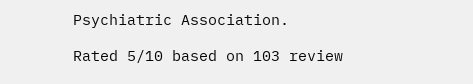Psychiatric Association.

Rated 5/10 based on 103 review